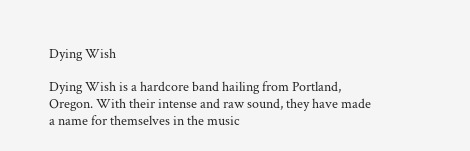Dying Wish

Dying Wish is a hardcore band hailing from Portland, Oregon. With their intense and raw sound, they have made a name for themselves in the music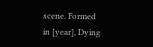scene. Formed in [year], Dying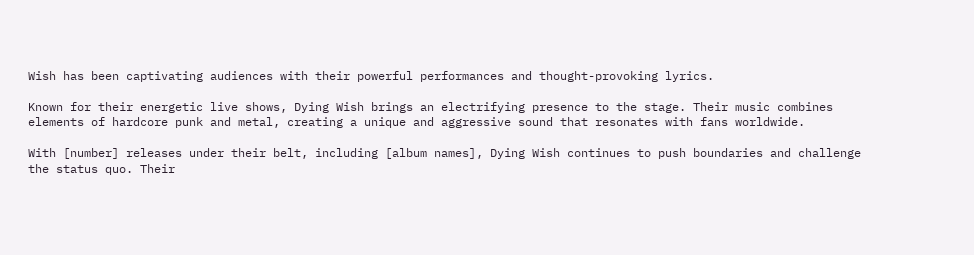Wish has been captivating audiences with their powerful performances and thought-provoking lyrics.

Known for their energetic live shows, Dying Wish brings an electrifying presence to the stage. Their music combines elements of hardcore punk and metal, creating a unique and aggressive sound that resonates with fans worldwide.

With [number] releases under their belt, including [album names], Dying Wish continues to push boundaries and challenge the status quo. Their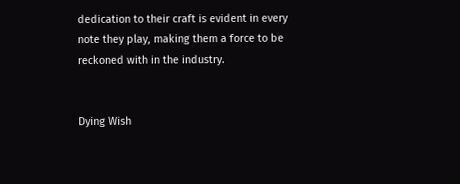dedication to their craft is evident in every note they play, making them a force to be reckoned with in the industry.


Dying Wish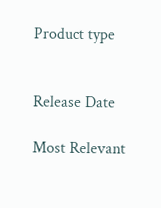Product type


Release Date

Most Relevant